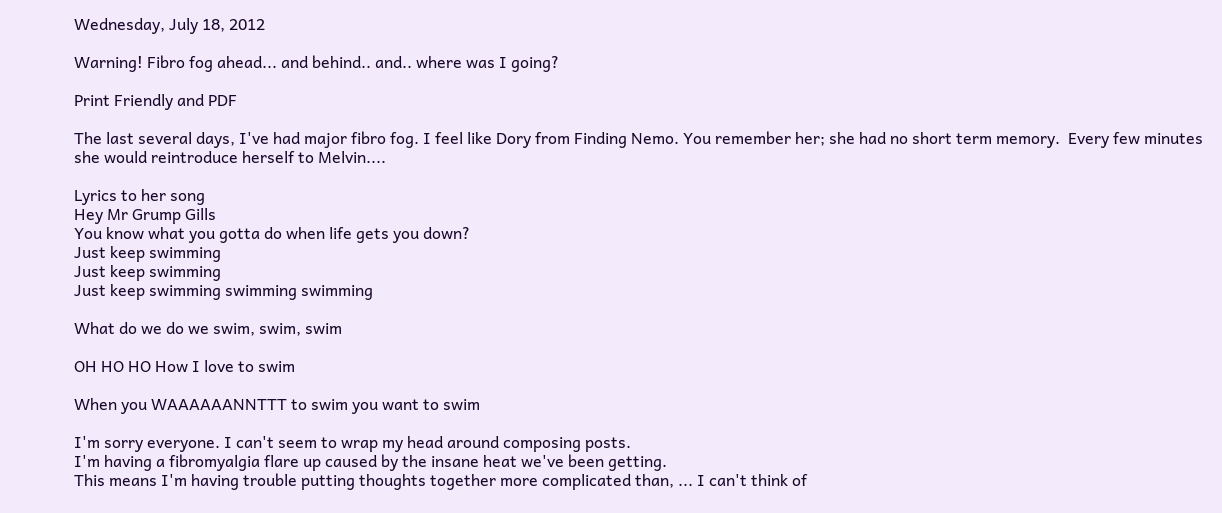Wednesday, July 18, 2012

Warning! Fibro fog ahead... and behind.. and.. where was I going?

Print Friendly and PDF

The last several days, I've had major fibro fog. I feel like Dory from Finding Nemo. You remember her; she had no short term memory.  Every few minutes she would reintroduce herself to Melvin....

Lyrics to her song
Hey Mr Grump Gills
You know what you gotta do when life gets you down?
Just keep swimming
Just keep swimming
Just keep swimming swimming swimming

What do we do we swim, swim, swim

OH HO HO How I love to swim

When you WAAAAAANNTTT to swim you want to swim

I'm sorry everyone. I can't seem to wrap my head around composing posts.
I'm having a fibromyalgia flare up caused by the insane heat we've been getting.
This means I'm having trouble putting thoughts together more complicated than, ... I can't think of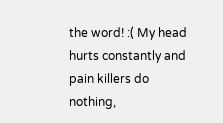the word! :( My head hurts constantly and pain killers do nothing,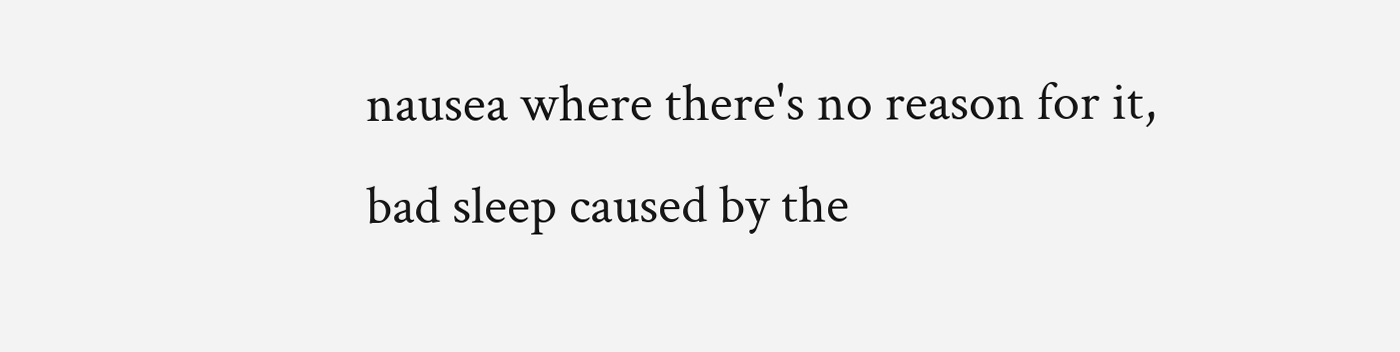nausea where there's no reason for it, bad sleep caused by the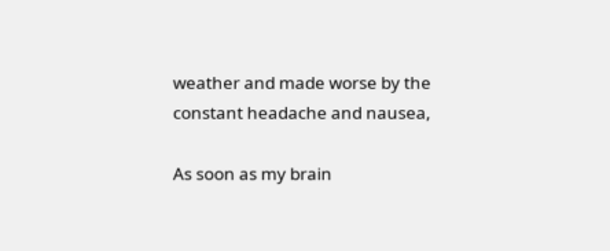weather and made worse by the constant headache and nausea,

As soon as my brain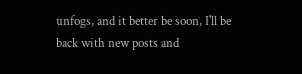unfogs, and it better be soon, I'll be back with new posts and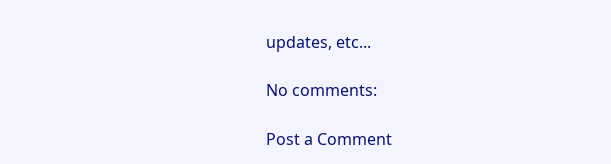updates, etc...

No comments:

Post a Comment